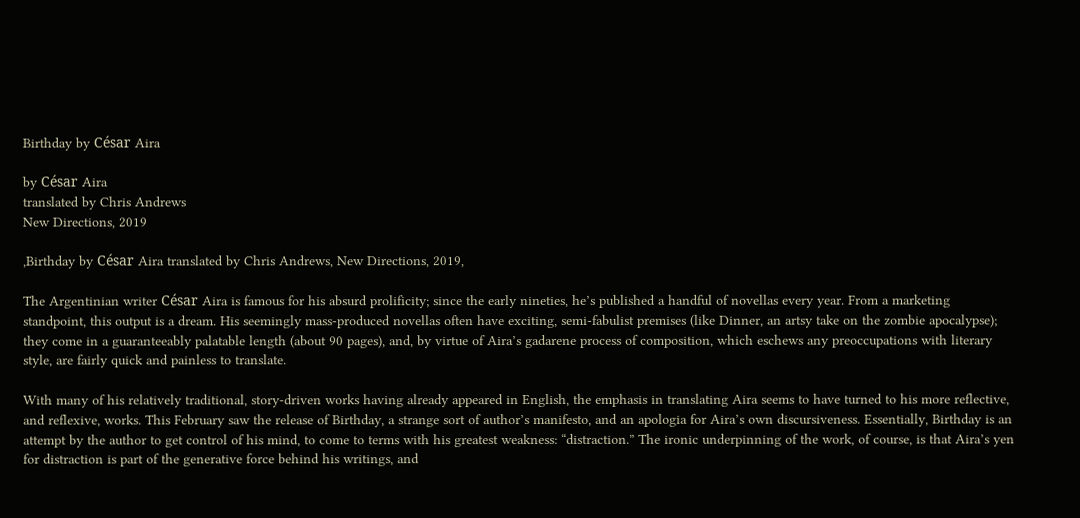Birthday by César Aira

by César Aira
translated by Chris Andrews
New Directions, 2019

,Birthday by César Aira translated by Chris Andrews, New Directions, 2019,

The Argentinian writer César Aira is famous for his absurd prolificity; since the early nineties, he’s published a handful of novellas every year. From a marketing standpoint, this output is a dream. His seemingly mass-produced novellas often have exciting, semi-fabulist premises (like Dinner, an artsy take on the zombie apocalypse); they come in a guaranteeably palatable length (about 90 pages), and, by virtue of Aira’s gadarene process of composition, which eschews any preoccupations with literary style, are fairly quick and painless to translate.

With many of his relatively traditional, story-driven works having already appeared in English, the emphasis in translating Aira seems to have turned to his more reflective, and reflexive, works. This February saw the release of Birthday, a strange sort of author’s manifesto, and an apologia for Aira’s own discursiveness. Essentially, Birthday is an attempt by the author to get control of his mind, to come to terms with his greatest weakness: “distraction.” The ironic underpinning of the work, of course, is that Aira’s yen for distraction is part of the generative force behind his writings, and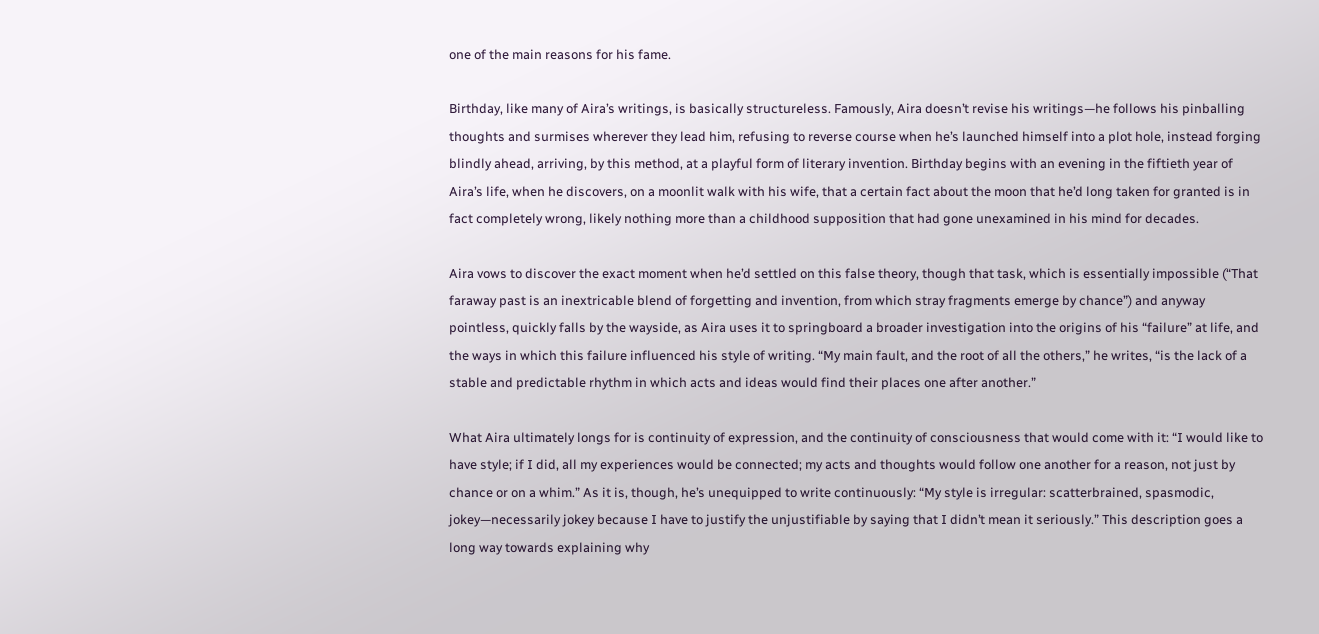one of the main reasons for his fame.

Birthday, like many of Aira’s writings, is basically structureless. Famously, Aira doesn’t revise his writings—he follows his pinballing thoughts and surmises wherever they lead him, refusing to reverse course when he’s launched himself into a plot hole, instead forging blindly ahead, arriving, by this method, at a playful form of literary invention. Birthday begins with an evening in the fiftieth year of Aira’s life, when he discovers, on a moonlit walk with his wife, that a certain fact about the moon that he’d long taken for granted is in fact completely wrong, likely nothing more than a childhood supposition that had gone unexamined in his mind for decades.

Aira vows to discover the exact moment when he’d settled on this false theory, though that task, which is essentially impossible (“That faraway past is an inextricable blend of forgetting and invention, from which stray fragments emerge by chance”) and anyway pointless, quickly falls by the wayside, as Aira uses it to springboard a broader investigation into the origins of his “failure” at life, and the ways in which this failure influenced his style of writing. “My main fault, and the root of all the others,” he writes, “is the lack of a stable and predictable rhythm in which acts and ideas would find their places one after another.”

What Aira ultimately longs for is continuity of expression, and the continuity of consciousness that would come with it: “I would like to have style; if I did, all my experiences would be connected; my acts and thoughts would follow one another for a reason, not just by chance or on a whim.” As it is, though, he’s unequipped to write continuously: “My style is irregular: scatterbrained, spasmodic, jokey—necessarily jokey because I have to justify the unjustifiable by saying that I didn’t mean it seriously.” This description goes a long way towards explaining why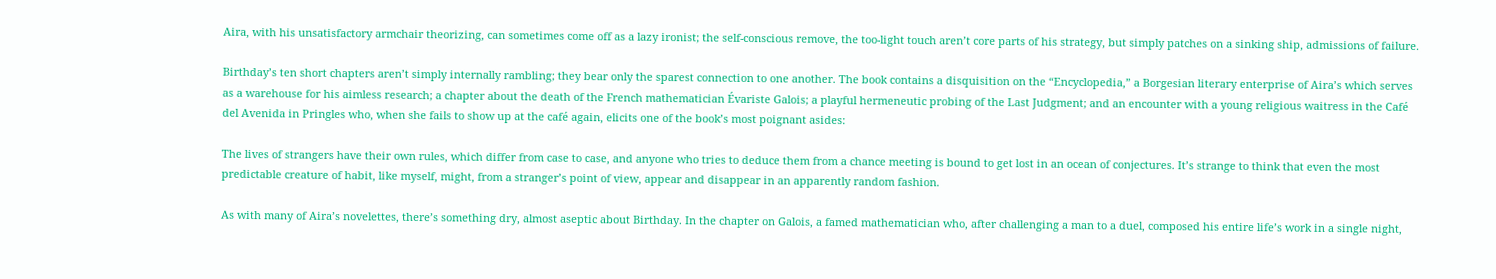Aira, with his unsatisfactory armchair theorizing, can sometimes come off as a lazy ironist; the self-conscious remove, the too-light touch aren’t core parts of his strategy, but simply patches on a sinking ship, admissions of failure.

Birthday’s ten short chapters aren’t simply internally rambling; they bear only the sparest connection to one another. The book contains a disquisition on the “Encyclopedia,” a Borgesian literary enterprise of Aira’s which serves as a warehouse for his aimless research; a chapter about the death of the French mathematician Évariste Galois; a playful hermeneutic probing of the Last Judgment; and an encounter with a young religious waitress in the Café del Avenida in Pringles who, when she fails to show up at the café again, elicits one of the book’s most poignant asides:

The lives of strangers have their own rules, which differ from case to case, and anyone who tries to deduce them from a chance meeting is bound to get lost in an ocean of conjectures. It’s strange to think that even the most predictable creature of habit, like myself, might, from a stranger’s point of view, appear and disappear in an apparently random fashion.

As with many of Aira’s novelettes, there’s something dry, almost aseptic about Birthday. In the chapter on Galois, a famed mathematician who, after challenging a man to a duel, composed his entire life’s work in a single night,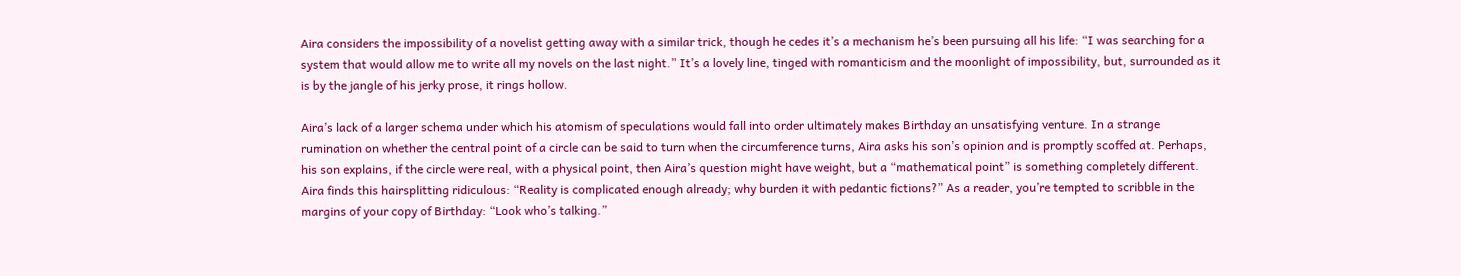Aira considers the impossibility of a novelist getting away with a similar trick, though he cedes it’s a mechanism he’s been pursuing all his life: “I was searching for a system that would allow me to write all my novels on the last night.” It’s a lovely line, tinged with romanticism and the moonlight of impossibility, but, surrounded as it is by the jangle of his jerky prose, it rings hollow.

Aira’s lack of a larger schema under which his atomism of speculations would fall into order ultimately makes Birthday an unsatisfying venture. In a strange rumination on whether the central point of a circle can be said to turn when the circumference turns, Aira asks his son’s opinion and is promptly scoffed at. Perhaps, his son explains, if the circle were real, with a physical point, then Aira’s question might have weight, but a “mathematical point” is something completely different. Aira finds this hairsplitting ridiculous: “Reality is complicated enough already; why burden it with pedantic fictions?” As a reader, you’re tempted to scribble in the margins of your copy of Birthday: “Look who’s talking.”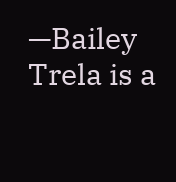—Bailey Trela is a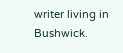writer living in Bushwick.